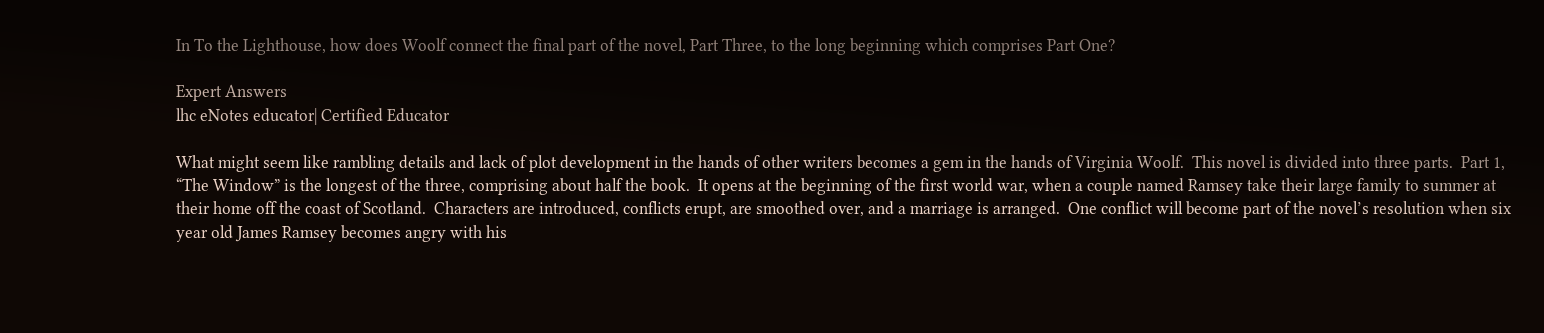In To the Lighthouse, how does Woolf connect the final part of the novel, Part Three, to the long beginning which comprises Part One?

Expert Answers
lhc eNotes educator| Certified Educator

What might seem like rambling details and lack of plot development in the hands of other writers becomes a gem in the hands of Virginia Woolf.  This novel is divided into three parts.  Part 1, “The Window” is the longest of the three, comprising about half the book.  It opens at the beginning of the first world war, when a couple named Ramsey take their large family to summer at their home off the coast of Scotland.  Characters are introduced, conflicts erupt, are smoothed over, and a marriage is arranged.  One conflict will become part of the novel’s resolution when six year old James Ramsey becomes angry with his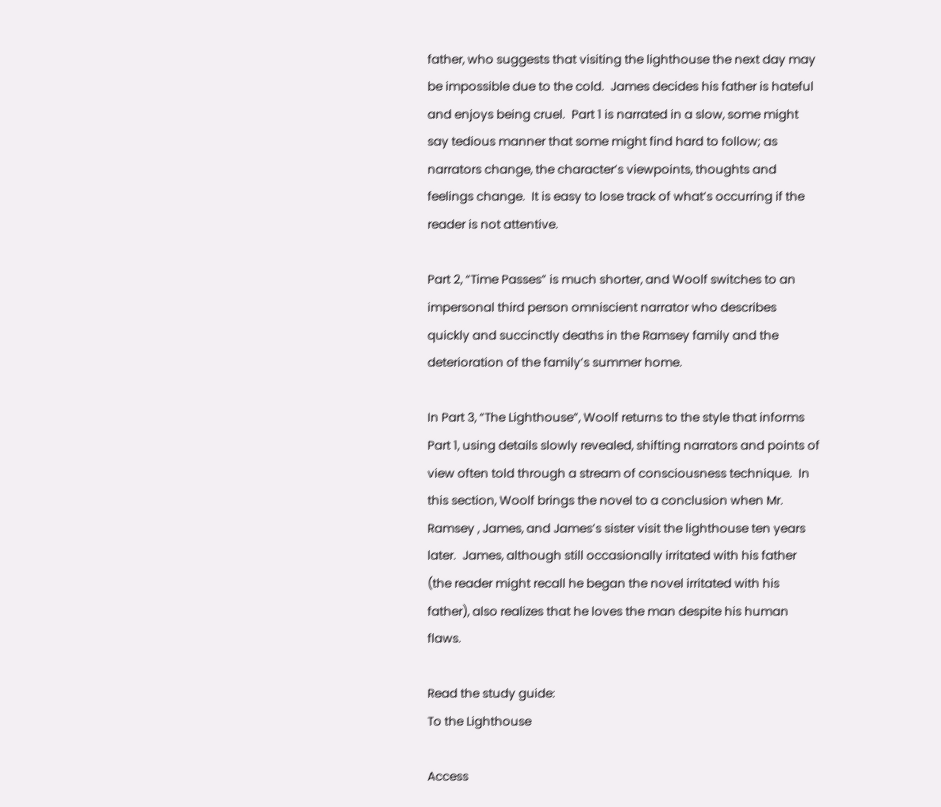father, who suggests that visiting the lighthouse the next day may be impossible due to the cold.  James decides his father is hateful and enjoys being cruel.  Part 1 is narrated in a slow, some might say tedious manner that some might find hard to follow; as narrators change, the character’s viewpoints, thoughts and feelings change.  It is easy to lose track of what’s occurring if the reader is not attentive.

Part 2, “Time Passes” is much shorter, and Woolf switches to an impersonal third person omniscient narrator who describes quickly and succinctly deaths in the Ramsey family and the deterioration of the family’s summer home.

In Part 3, “The Lighthouse”, Woolf returns to the style that informs Part 1, using details slowly revealed, shifting narrators and points of view often told through a stream of consciousness technique.  In this section, Woolf brings the novel to a conclusion when Mr. Ramsey , James, and James’s sister visit the lighthouse ten years later.  James, although still occasionally irritated with his father (the reader might recall he began the novel irritated with his father), also realizes that he loves the man despite his human flaws.

Read the study guide:
To the Lighthouse

Access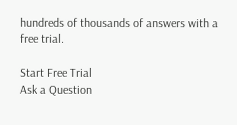hundreds of thousands of answers with a free trial.

Start Free Trial
Ask a Question